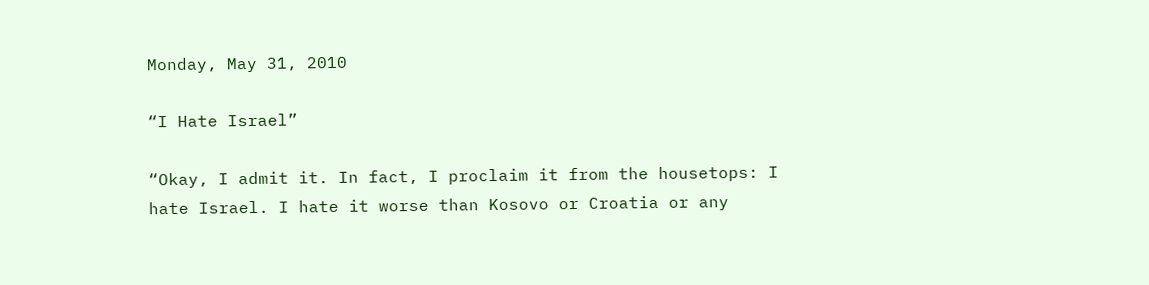Monday, May 31, 2010

“I Hate Israel”

“Okay, I admit it. In fact, I proclaim it from the housetops: I hate Israel. I hate it worse than Kosovo or Croatia or any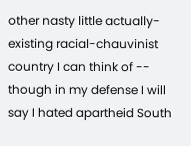other nasty little actually-existing racial-chauvinist country I can think of -- though in my defense I will say I hated apartheid South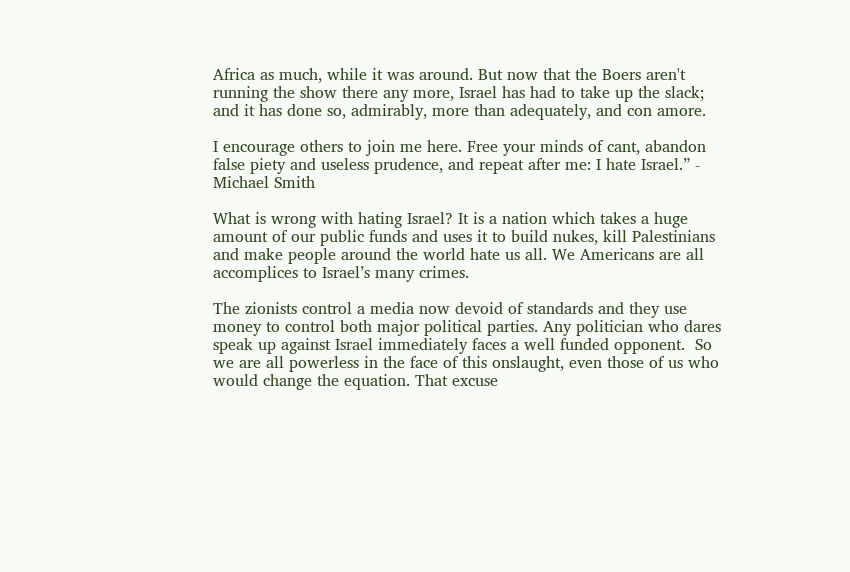Africa as much, while it was around. But now that the Boers aren't running the show there any more, Israel has had to take up the slack; and it has done so, admirably, more than adequately, and con amore.

I encourage others to join me here. Free your minds of cant, abandon false piety and useless prudence, and repeat after me: I hate Israel.” - Michael Smith

What is wrong with hating Israel? It is a nation which takes a huge amount of our public funds and uses it to build nukes, kill Palestinians and make people around the world hate us all. We Americans are all accomplices to Israel’s many crimes.

The zionists control a media now devoid of standards and they use money to control both major political parties. Any politician who dares speak up against Israel immediately faces a well funded opponent.  So we are all powerless in the face of this onslaught, even those of us who would change the equation. That excuse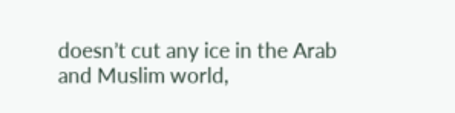doesn’t cut any ice in the Arab and Muslim world,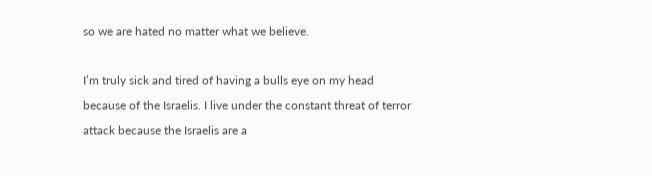so we are hated no matter what we believe.

I’m truly sick and tired of having a bulls eye on my head because of the Israelis. I live under the constant threat of terror attack because the Israelis are a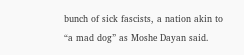bunch of sick fascists, a nation akin to “a mad dog” as Moshe Dayan said.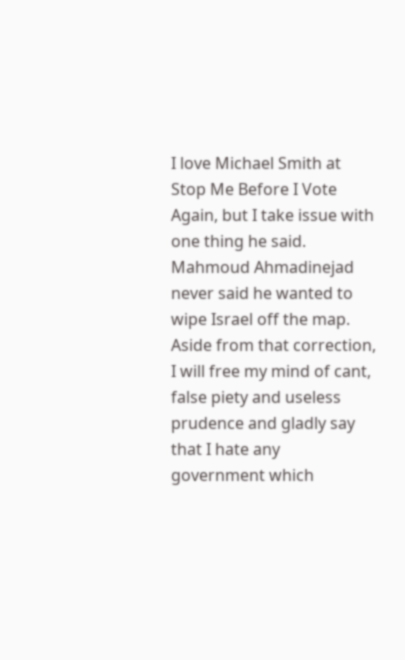I love Michael Smith at Stop Me Before I Vote Again, but I take issue with one thing he said. Mahmoud Ahmadinejad never said he wanted to wipe Israel off the map. Aside from that correction, I will free my mind of cant, false piety and useless prudence and gladly say that I hate any government which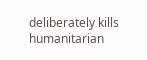deliberately kills humanitarian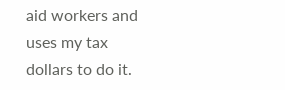aid workers and uses my tax dollars to do it.